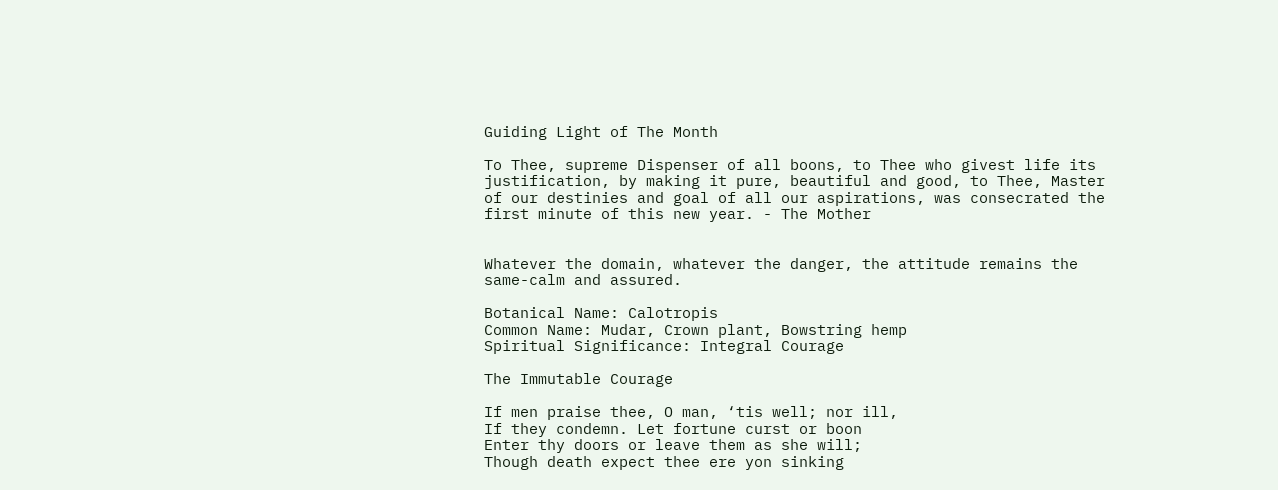Guiding Light of The Month

To Thee, supreme Dispenser of all boons, to Thee who givest life its justification, by making it pure, beautiful and good, to Thee, Master of our destinies and goal of all our aspirations, was consecrated the first minute of this new year. - The Mother


Whatever the domain, whatever the danger, the attitude remains the same-calm and assured.

Botanical Name: Calotropis
Common Name: Mudar, Crown plant, Bowstring hemp
Spiritual Significance: Integral Courage

The Immutable Courage

If men praise thee, O man, ‘tis well; nor ill,
If they condemn. Let fortune curst or boon
Enter thy doors or leave them as she will;
Though death expect thee ere yon sinking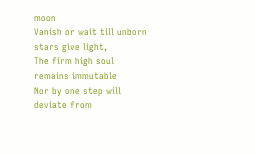moon
Vanish or wait till unborn stars give light,
The firm high soul remains immutable
Nor by one step will deviate from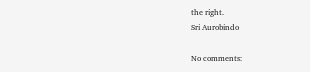the right.
Sri Aurobindo

No comments: